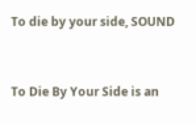To die by your side, SOUND


To Die By Your Side is an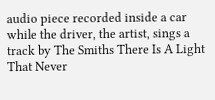audio piece recorded inside a car while the driver, the artist, sings a track by The Smiths There Is A Light That Never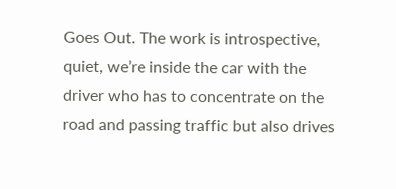Goes Out. The work is introspective, quiet, we’re inside the car with the driver who has to concentrate on the road and passing traffic but also drives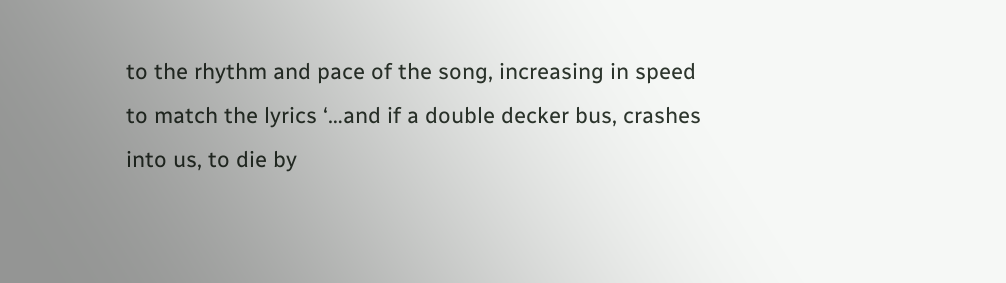to the rhythm and pace of the song, increasing in speed to match the lyrics ‘…and if a double decker bus, crashes into us, to die by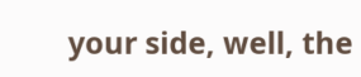your side, well, the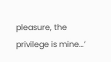pleasure, the privilege is mine…’